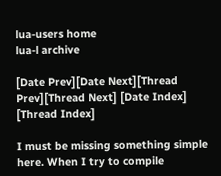lua-users home
lua-l archive

[Date Prev][Date Next][Thread Prev][Thread Next] [Date Index] [Thread Index]

I must be missing something simple here. When I try to compile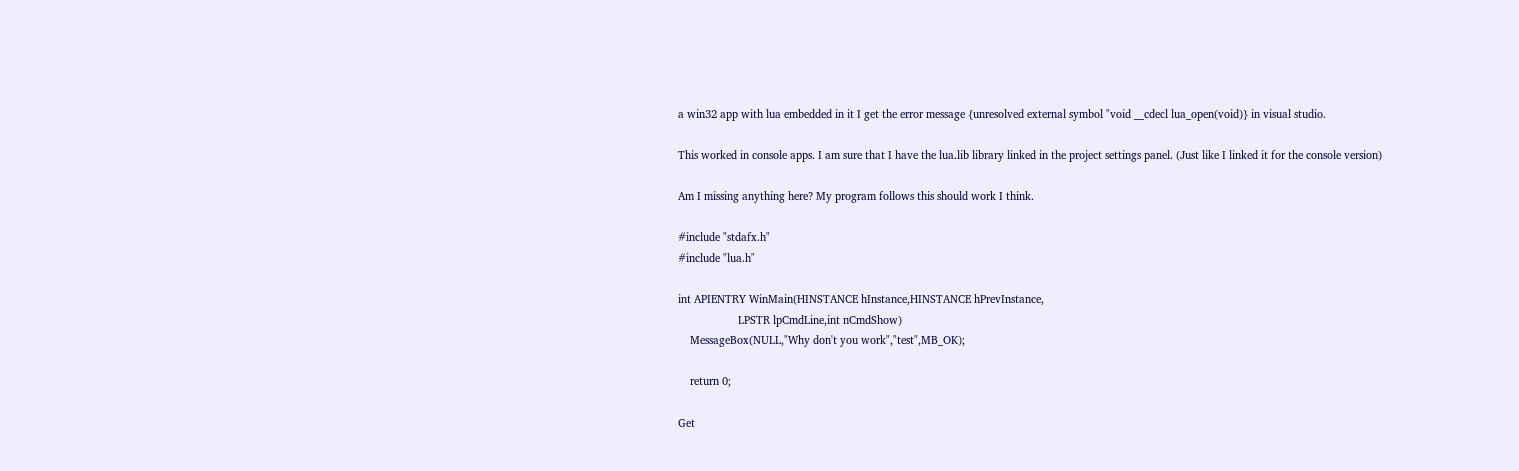a win32 app with lua embedded in it I get the error message {unresolved external symbol "void __cdecl lua_open(void)} in visual studio.

This worked in console apps. I am sure that I have the lua.lib library linked in the project settings panel. (Just like I linked it for the console version)

Am I missing anything here? My program follows this should work I think.

#include "stdafx.h"
#include "lua.h"

int APIENTRY WinMain(HINSTANCE hInstance,HINSTANCE hPrevInstance,
                    LPSTR lpCmdLine,int nCmdShow)
    MessageBox(NULL,"Why don't you work","test",MB_OK);

    return 0;

Get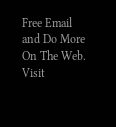Free Email and Do More On The Web. Visit